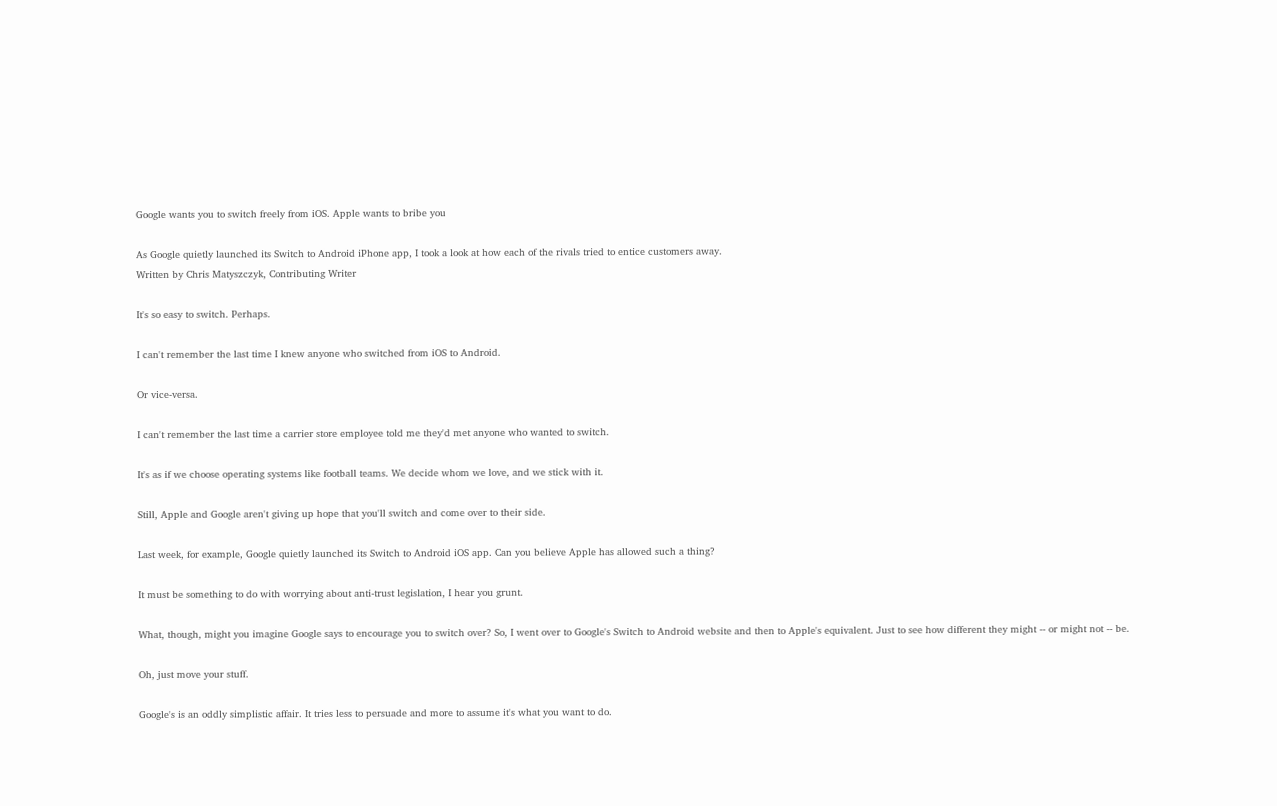Google wants you to switch freely from iOS. Apple wants to bribe you

As Google quietly launched its Switch to Android iPhone app, I took a look at how each of the rivals tried to entice customers away.
Written by Chris Matyszczyk, Contributing Writer

It's so easy to switch. Perhaps.

I can't remember the last time I knew anyone who switched from iOS to Android.

Or vice-versa.

I can't remember the last time a carrier store employee told me they'd met anyone who wanted to switch.

It's as if we choose operating systems like football teams. We decide whom we love, and we stick with it.

Still, Apple and Google aren't giving up hope that you'll switch and come over to their side.

Last week, for example, Google quietly launched its Switch to Android iOS app. Can you believe Apple has allowed such a thing?

It must be something to do with worrying about anti-trust legislation, I hear you grunt.

What, though, might you imagine Google says to encourage you to switch over? So, I went over to Google's Switch to Android website and then to Apple's equivalent. Just to see how different they might -- or might not -- be.

Oh, just move your stuff.

Google's is an oddly simplistic affair. It tries less to persuade and more to assume it's what you want to do.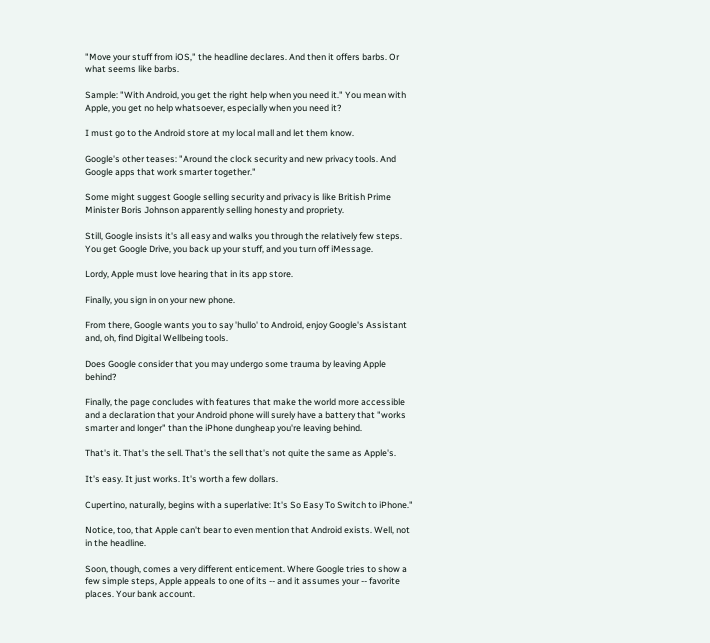"Move your stuff from iOS," the headline declares. And then it offers barbs. Or what seems like barbs.

Sample: "With Android, you get the right help when you need it." You mean with Apple, you get no help whatsoever, especially when you need it?

I must go to the Android store at my local mall and let them know.

Google's other teases: "Around the clock security and new privacy tools. And Google apps that work smarter together."

Some might suggest Google selling security and privacy is like British Prime Minister Boris Johnson apparently selling honesty and propriety.

Still, Google insists it's all easy and walks you through the relatively few steps. You get Google Drive, you back up your stuff, and you turn off iMessage.

Lordy, Apple must love hearing that in its app store.

Finally, you sign in on your new phone.

From there, Google wants you to say 'hullo' to Android, enjoy Google's Assistant and, oh, find Digital Wellbeing tools.

Does Google consider that you may undergo some trauma by leaving Apple behind?

Finally, the page concludes with features that make the world more accessible and a declaration that your Android phone will surely have a battery that "works smarter and longer" than the iPhone dungheap you're leaving behind.

That's it. That's the sell. That's the sell that's not quite the same as Apple's.

It's easy. It just works. It's worth a few dollars.

Cupertino, naturally, begins with a superlative: It's So Easy To Switch to iPhone."

Notice, too, that Apple can't bear to even mention that Android exists. Well, not in the headline.

Soon, though, comes a very different enticement. Where Google tries to show a few simple steps, Apple appeals to one of its -- and it assumes your -- favorite places. Your bank account.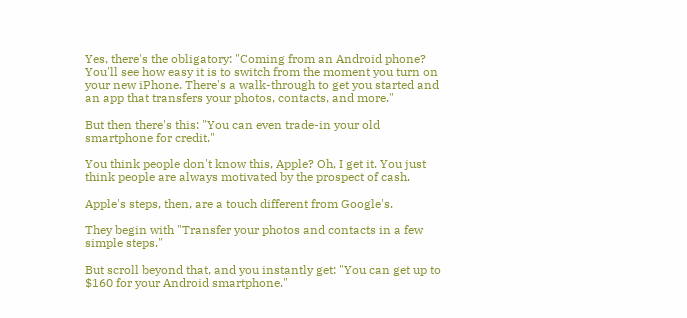Yes, there's the obligatory: "Coming from an Android phone? You'll see how easy it is to switch from the moment you turn on your new iPhone. There's a walk-through to get you started and an app that transfers your photos, contacts, and more."

But then there's this: "You can even trade-in your old smartphone for credit."

You think people don't know this, Apple? Oh, I get it. You just think people are always motivated by the prospect of cash.

Apple's steps, then, are a touch different from Google's.

They begin with "Transfer your photos and contacts in a few simple steps."

But scroll beyond that, and you instantly get: "You can get up to $160 for your Android smartphone."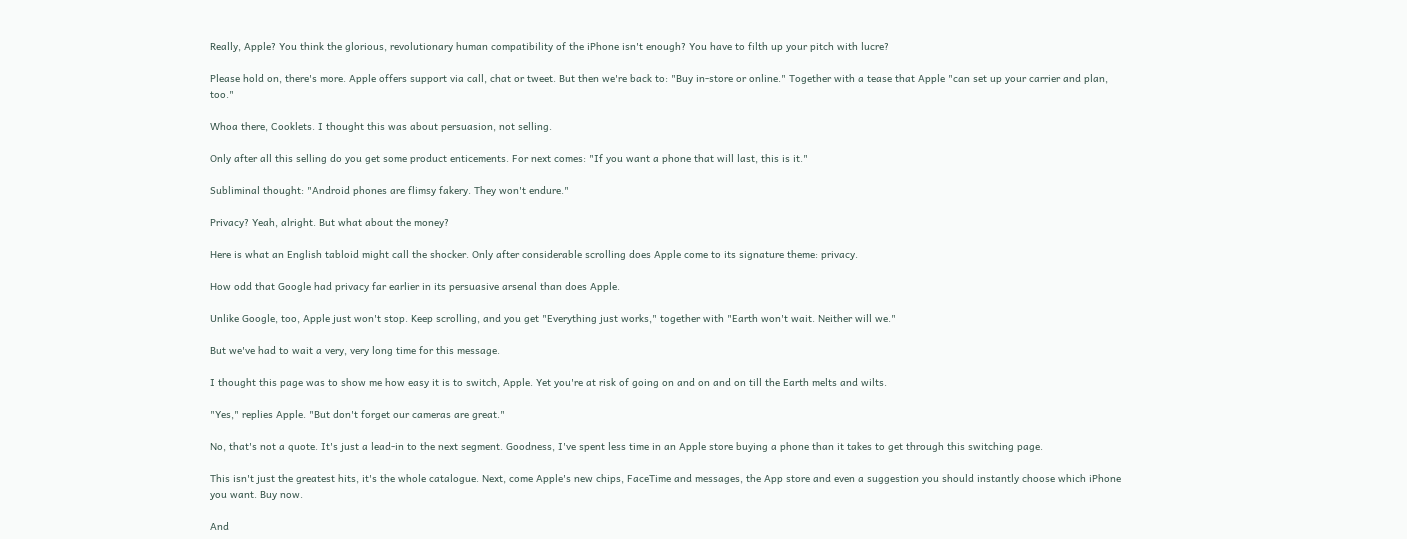Really, Apple? You think the glorious, revolutionary human compatibility of the iPhone isn't enough? You have to filth up your pitch with lucre?

Please hold on, there's more. Apple offers support via call, chat or tweet. But then we're back to: "Buy in-store or online." Together with a tease that Apple "can set up your carrier and plan, too."

Whoa there, Cooklets. I thought this was about persuasion, not selling.

Only after all this selling do you get some product enticements. For next comes: "If you want a phone that will last, this is it."

Subliminal thought: "Android phones are flimsy fakery. They won't endure."

Privacy? Yeah, alright. But what about the money?

Here is what an English tabloid might call the shocker. Only after considerable scrolling does Apple come to its signature theme: privacy.

How odd that Google had privacy far earlier in its persuasive arsenal than does Apple.

Unlike Google, too, Apple just won't stop. Keep scrolling, and you get "Everything just works," together with "Earth won't wait. Neither will we."

But we've had to wait a very, very long time for this message.

I thought this page was to show me how easy it is to switch, Apple. Yet you're at risk of going on and on and on till the Earth melts and wilts.

"Yes," replies Apple. "But don't forget our cameras are great."

No, that's not a quote. It's just a lead-in to the next segment. Goodness, I've spent less time in an Apple store buying a phone than it takes to get through this switching page.

This isn't just the greatest hits, it's the whole catalogue. Next, come Apple's new chips, FaceTime and messages, the App store and even a suggestion you should instantly choose which iPhone you want. Buy now.

And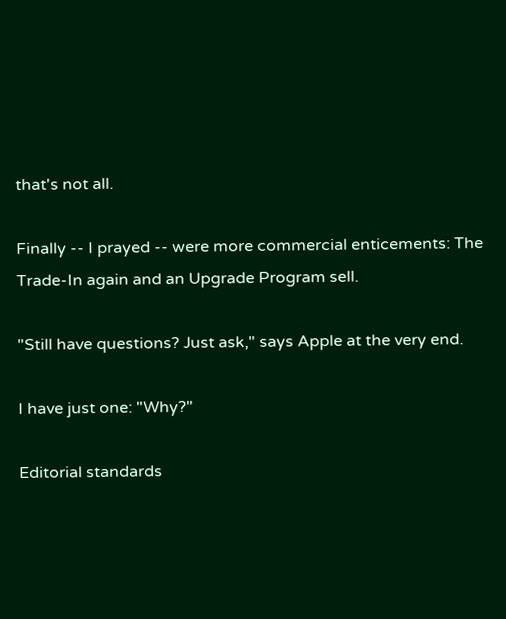that's not all.

Finally -- I prayed -- were more commercial enticements: The Trade-In again and an Upgrade Program sell.

"Still have questions? Just ask," says Apple at the very end.

I have just one: "Why?"

Editorial standards